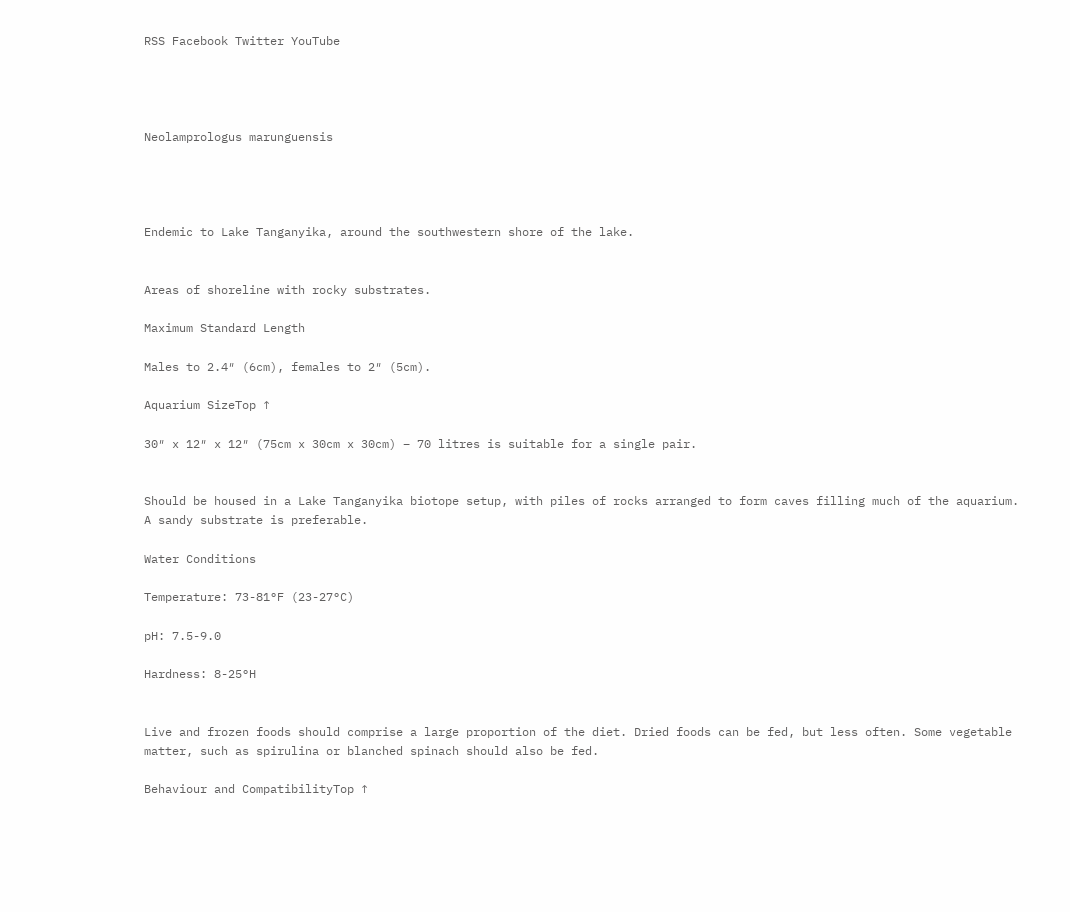RSS Facebook Twitter YouTube




Neolamprologus marunguensis




Endemic to Lake Tanganyika, around the southwestern shore of the lake.


Areas of shoreline with rocky substrates.

Maximum Standard Length

Males to 2.4″ (6cm), females to 2″ (5cm).

Aquarium SizeTop ↑

30″ x 12″ x 12″ (75cm x 30cm x 30cm) – 70 litres is suitable for a single pair.


Should be housed in a Lake Tanganyika biotope setup, with piles of rocks arranged to form caves filling much of the aquarium. A sandy substrate is preferable.

Water Conditions

Temperature: 73-81°F (23-27°C)

pH: 7.5-9.0

Hardness: 8-25°H


Live and frozen foods should comprise a large proportion of the diet. Dried foods can be fed, but less often. Some vegetable matter, such as spirulina or blanched spinach should also be fed.

Behaviour and CompatibilityTop ↑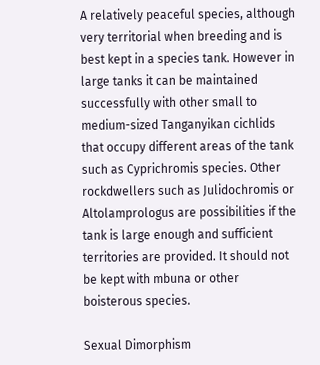A relatively peaceful species, although very territorial when breeding and is best kept in a species tank. However in large tanks it can be maintained successfully with other small to medium-sized Tanganyikan cichlids that occupy different areas of the tank such as Cyprichromis species. Other rockdwellers such as Julidochromis or Altolamprologus are possibilities if the tank is large enough and sufficient territories are provided. It should not be kept with mbuna or other boisterous species.

Sexual Dimorphism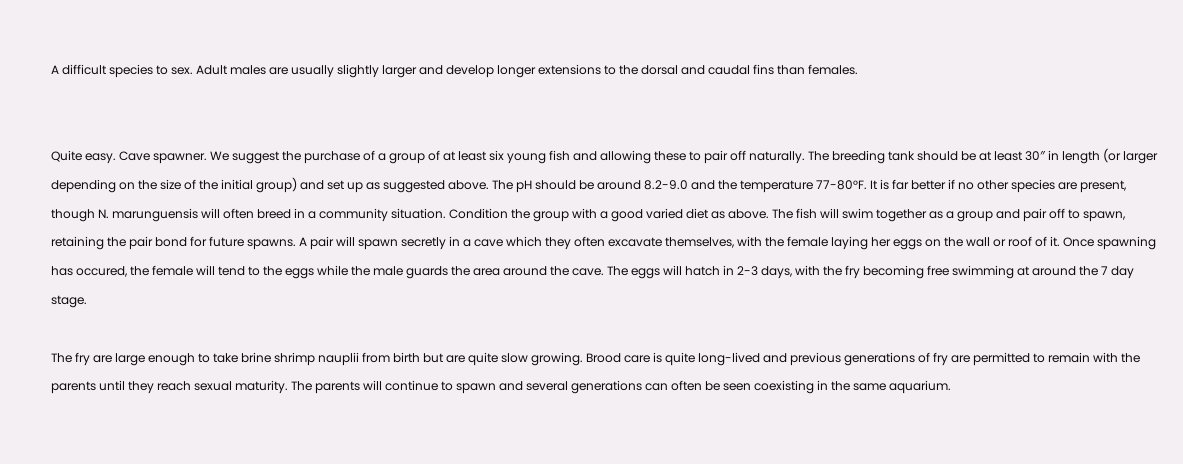A difficult species to sex. Adult males are usually slightly larger and develop longer extensions to the dorsal and caudal fins than females.


Quite easy. Cave spawner. We suggest the purchase of a group of at least six young fish and allowing these to pair off naturally. The breeding tank should be at least 30″ in length (or larger depending on the size of the initial group) and set up as suggested above. The pH should be around 8.2-9.0 and the temperature 77-80°F. It is far better if no other species are present, though N. marunguensis will often breed in a community situation. Condition the group with a good varied diet as above. The fish will swim together as a group and pair off to spawn, retaining the pair bond for future spawns. A pair will spawn secretly in a cave which they often excavate themselves, with the female laying her eggs on the wall or roof of it. Once spawning has occured, the female will tend to the eggs while the male guards the area around the cave. The eggs will hatch in 2-3 days, with the fry becoming free swimming at around the 7 day stage.

The fry are large enough to take brine shrimp nauplii from birth but are quite slow growing. Brood care is quite long-lived and previous generations of fry are permitted to remain with the parents until they reach sexual maturity. The parents will continue to spawn and several generations can often be seen coexisting in the same aquarium.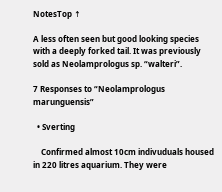NotesTop ↑

A less often seen but good looking species with a deeply forked tail. It was previously sold as Neolamprologus sp. “walteri”.

7 Responses to “Neolamprologus marunguensis”

  • Sverting

    Confirmed almost 10cm indivuduals housed in 220 litres aquarium. They were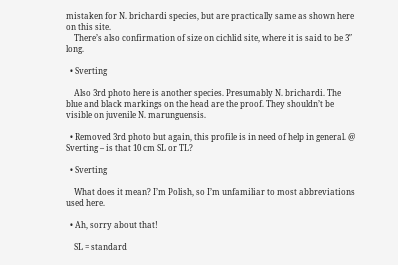mistaken for N. brichardi species, but are practically same as shown here on this site.
    There’s also confirmation of size on cichlid site, where it is said to be 3″ long.

  • Sverting

    Also 3rd photo here is another species. Presumably N. brichardi. The blue and black markings on the head are the proof. They shouldn’t be visible on juvenile N. marunguensis.

  • Removed 3rd photo but again, this profile is in need of help in general. @ Sverting – is that 10 cm SL or TL?

  • Sverting

    What does it mean? I’m Polish, so I’m unfamiliar to most abbreviations used here.

  • Ah, sorry about that!

    SL = standard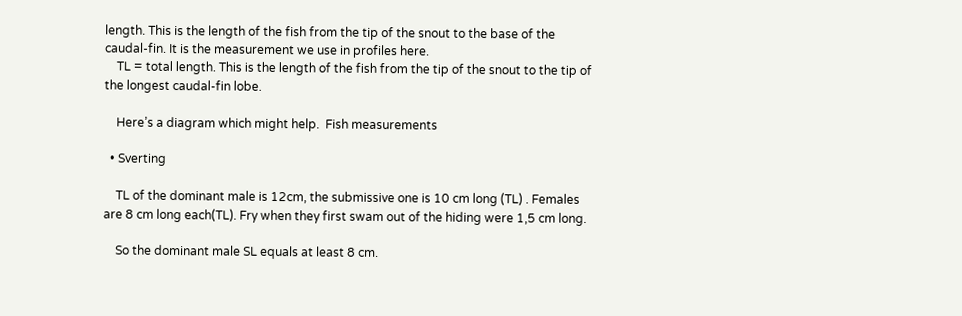length. This is the length of the fish from the tip of the snout to the base of the caudal-fin. It is the measurement we use in profiles here.
    TL = total length. This is the length of the fish from the tip of the snout to the tip of the longest caudal-fin lobe.

    Here’s a diagram which might help.  Fish measurements

  • Sverting

    TL of the dominant male is 12cm, the submissive one is 10 cm long (TL) . Females are 8 cm long each(TL). Fry when they first swam out of the hiding were 1,5 cm long.

    So the dominant male SL equals at least 8 cm.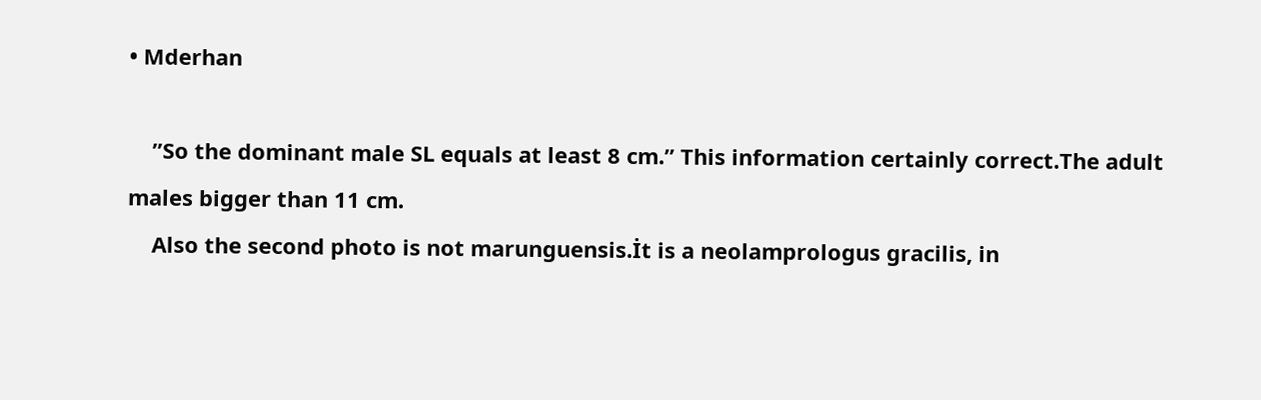• Mderhan

    ”So the dominant male SL equals at least 8 cm.” This information certainly correct.The adult males bigger than 11 cm.
    Also the second photo is not marunguensis.İt is a neolamprologus gracilis, in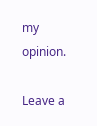my opinion.

Leave a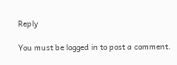Reply

You must be logged in to post a comment.